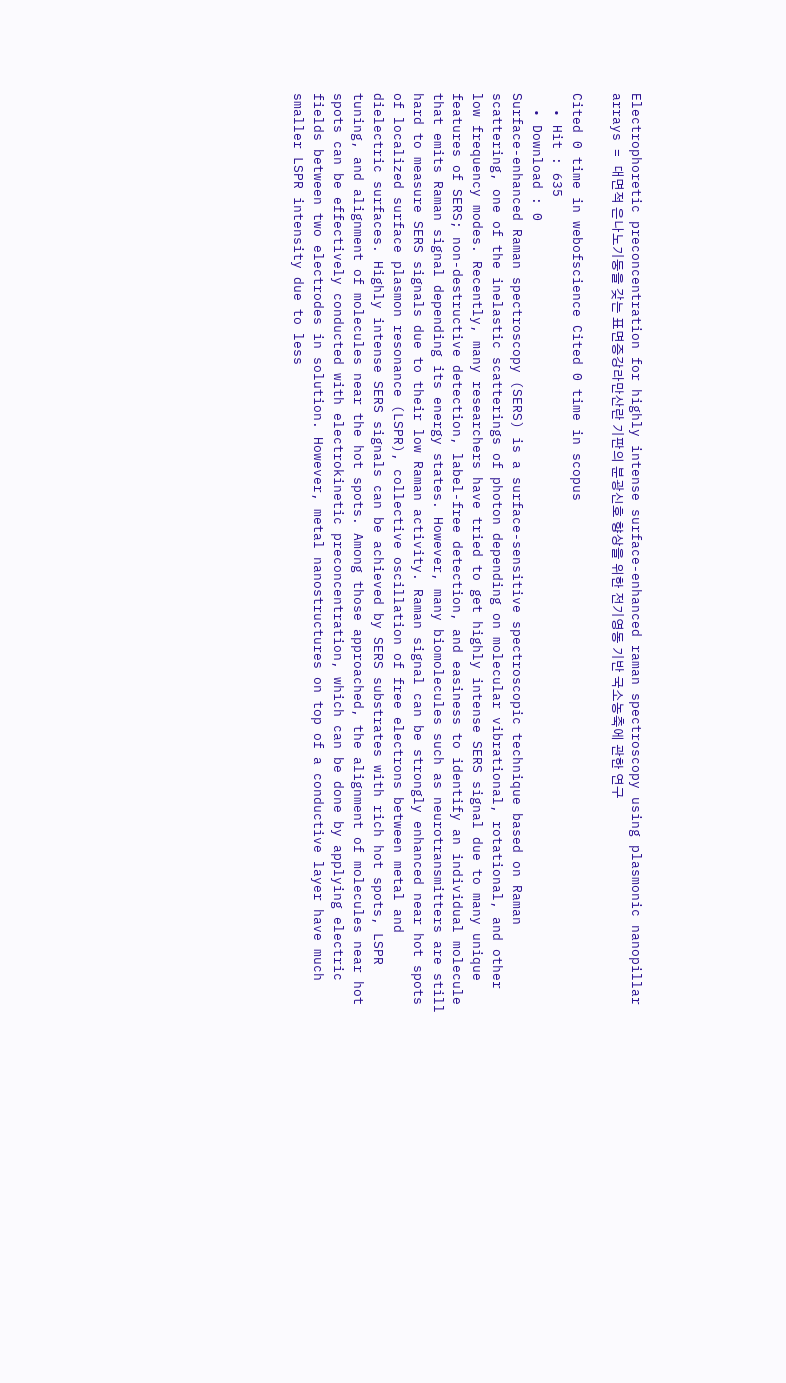Electrophoretic preconcentration for highly intense surface-enhanced raman spectroscopy using plasmonic nanopillar arrays = 대면적 은나노기둥을 갖는 표면증강라만산란 기판의 분광신호 향상을 위한 전기영동 기반 국소농축에 관한 연구

Cited 0 time in webofscience Cited 0 time in scopus
  • Hit : 635
  • Download : 0
Surface-enhanced Raman spectroscopy (SERS) is a surface-sensitive spectroscopic technique based on Raman scattering, one of the inelastic scatterings of photon depending on molecular vibrational, rotational, and other low frequency modes. Recently, many researchers have tried to get highly intense SERS signal due to many unique features of SERS; non-destructive detection, label-free detection, and easiness to identify an individual molecule that emits Raman signal depending its energy states. However, many biomolecules such as neurotransmitters are still hard to measure SERS signals due to their low Raman activity. Raman signal can be strongly enhanced near hot spots of localized surface plasmon resonance (LSPR), collective oscillation of free electrons between metal and dielectric surfaces. Highly intense SERS signals can be achieved by SERS substrates with rich hot spots, LSPR tuning, and alignment of molecules near the hot spots. Among those approached, the alignment of molecules near hot spots can be effectively conducted with electrokinetic preconcentration, which can be done by applying electric fields between two electrodes in solution. However, metal nanostructures on top of a conductive layer have much smaller LSPR intensity due to less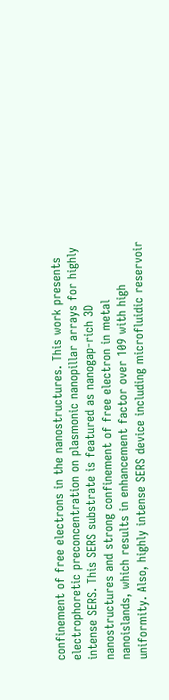confinement of free electrons in the nanostructures. This work presents electrophoretic preconcentration on plasmonic nanopillar arrays for highly intense SERS. This SERS substrate is featured as nanogap-rich 3D nanostructures and strong confinement of free electron in metal nanoislands, which results in enhancement factor over 109 with high uniformity. Also, highly intense SERS device including microfluidic reservoir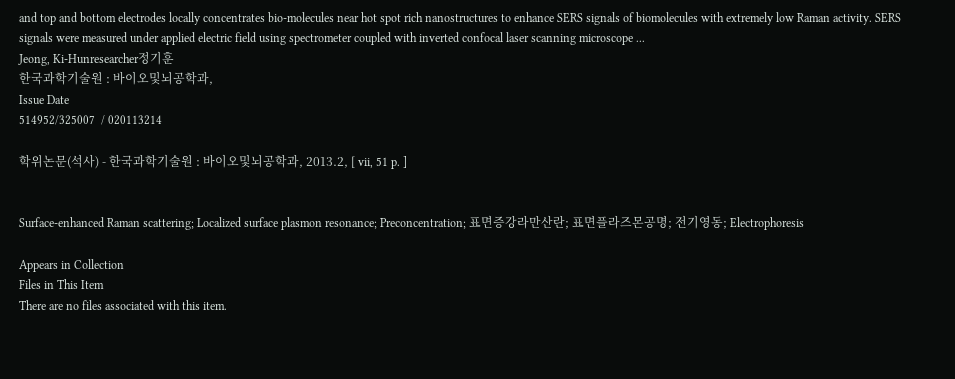and top and bottom electrodes locally concentrates bio-molecules near hot spot rich nanostructures to enhance SERS signals of biomolecules with extremely low Raman activity. SERS signals were measured under applied electric field using spectrometer coupled with inverted confocal laser scanning microscope ...
Jeong, Ki-Hunresearcher정기훈
한국과학기술원 : 바이오및뇌공학과,
Issue Date
514952/325007  / 020113214

학위논문(석사) - 한국과학기술원 : 바이오및뇌공학과, 2013.2, [ vii, 51 p. ]


Surface-enhanced Raman scattering; Localized surface plasmon resonance; Preconcentration; 표면증강라만산란; 표면플라즈몬공명; 전기영동; Electrophoresis

Appears in Collection
Files in This Item
There are no files associated with this item.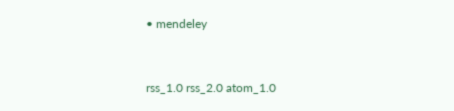• mendeley


rss_1.0 rss_2.0 atom_1.0